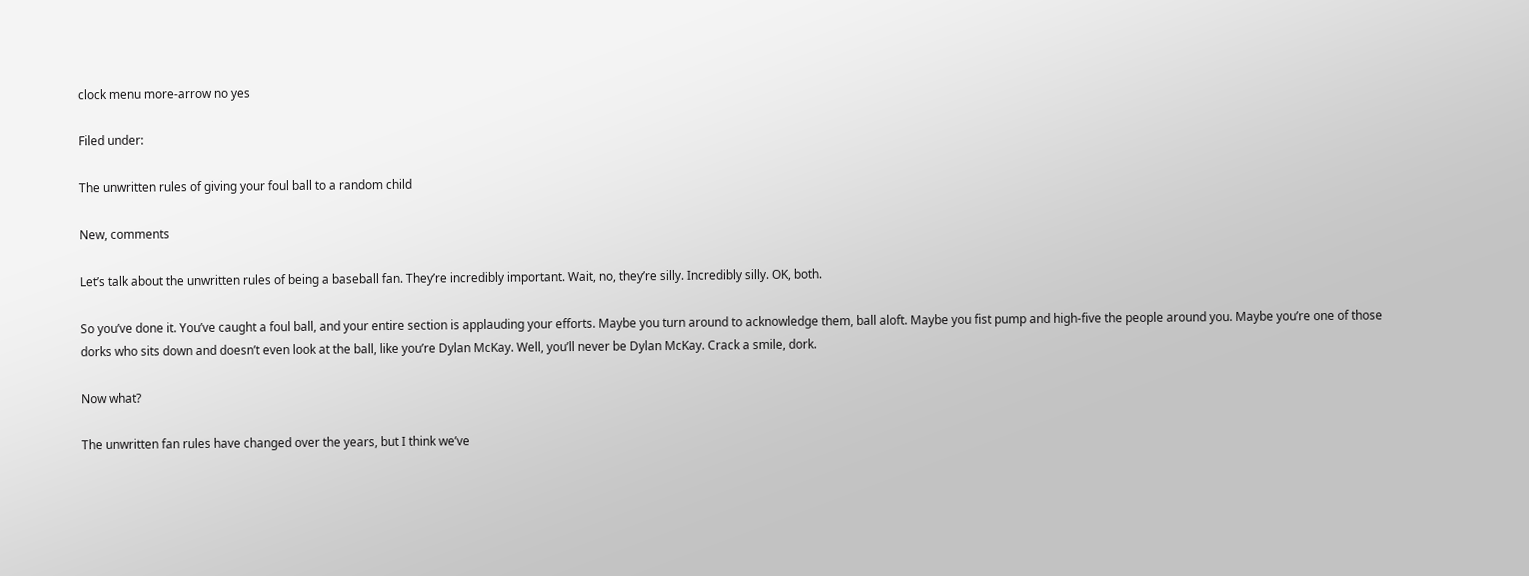clock menu more-arrow no yes

Filed under:

The unwritten rules of giving your foul ball to a random child

New, comments

Let’s talk about the unwritten rules of being a baseball fan. They’re incredibly important. Wait, no, they’re silly. Incredibly silly. OK, both.

So you’ve done it. You’ve caught a foul ball, and your entire section is applauding your efforts. Maybe you turn around to acknowledge them, ball aloft. Maybe you fist pump and high-five the people around you. Maybe you’re one of those dorks who sits down and doesn’t even look at the ball, like you’re Dylan McKay. Well, you’ll never be Dylan McKay. Crack a smile, dork.

Now what?

The unwritten fan rules have changed over the years, but I think we’ve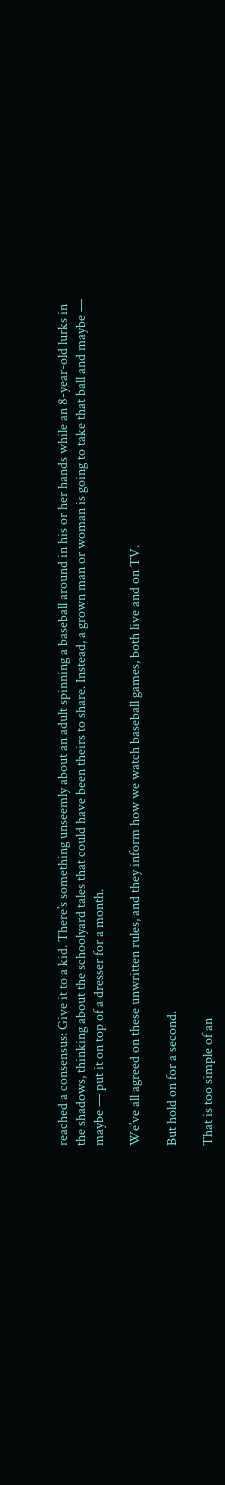reached a consensus: Give it to a kid. There’s something unseemly about an adult spinning a baseball around in his or her hands while an 8-year-old lurks in the shadows, thinking about the schoolyard tales that could have been theirs to share. Instead, a grown man or woman is going to take that ball and maybe — maybe — put it on top of a dresser for a month.

We’ve all agreed on these unwritten rules, and they inform how we watch baseball games, both live and on TV.

But hold on for a second.

That is too simple of an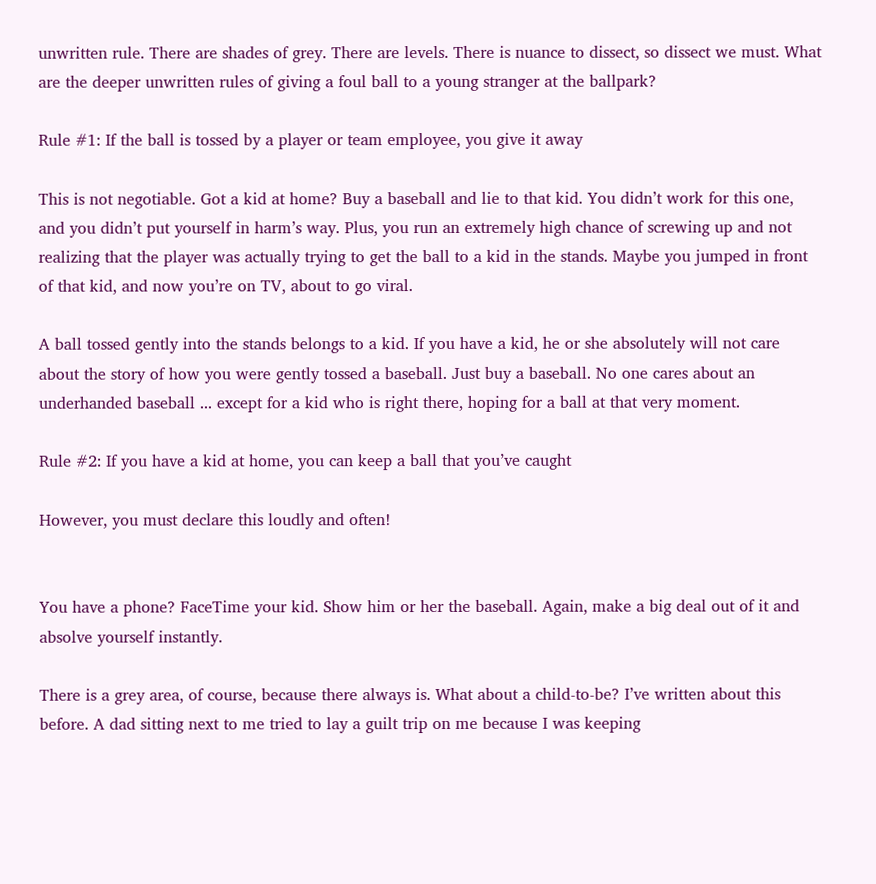unwritten rule. There are shades of grey. There are levels. There is nuance to dissect, so dissect we must. What are the deeper unwritten rules of giving a foul ball to a young stranger at the ballpark?

Rule #1: If the ball is tossed by a player or team employee, you give it away

This is not negotiable. Got a kid at home? Buy a baseball and lie to that kid. You didn’t work for this one, and you didn’t put yourself in harm’s way. Plus, you run an extremely high chance of screwing up and not realizing that the player was actually trying to get the ball to a kid in the stands. Maybe you jumped in front of that kid, and now you’re on TV, about to go viral.

A ball tossed gently into the stands belongs to a kid. If you have a kid, he or she absolutely will not care about the story of how you were gently tossed a baseball. Just buy a baseball. No one cares about an underhanded baseball ... except for a kid who is right there, hoping for a ball at that very moment.

Rule #2: If you have a kid at home, you can keep a ball that you’ve caught

However, you must declare this loudly and often!


You have a phone? FaceTime your kid. Show him or her the baseball. Again, make a big deal out of it and absolve yourself instantly.

There is a grey area, of course, because there always is. What about a child-to-be? I’ve written about this before. A dad sitting next to me tried to lay a guilt trip on me because I was keeping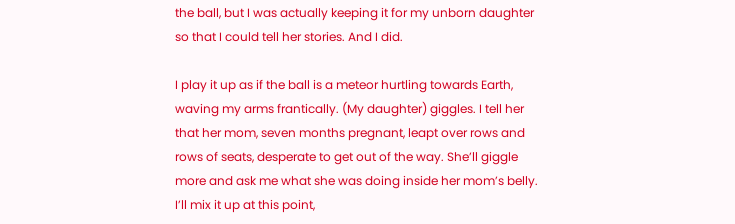the ball, but I was actually keeping it for my unborn daughter so that I could tell her stories. And I did.

I play it up as if the ball is a meteor hurtling towards Earth, waving my arms frantically. (My daughter) giggles. I tell her that her mom, seven months pregnant, leapt over rows and rows of seats, desperate to get out of the way. She’ll giggle more and ask me what she was doing inside her mom’s belly. I’ll mix it up at this point,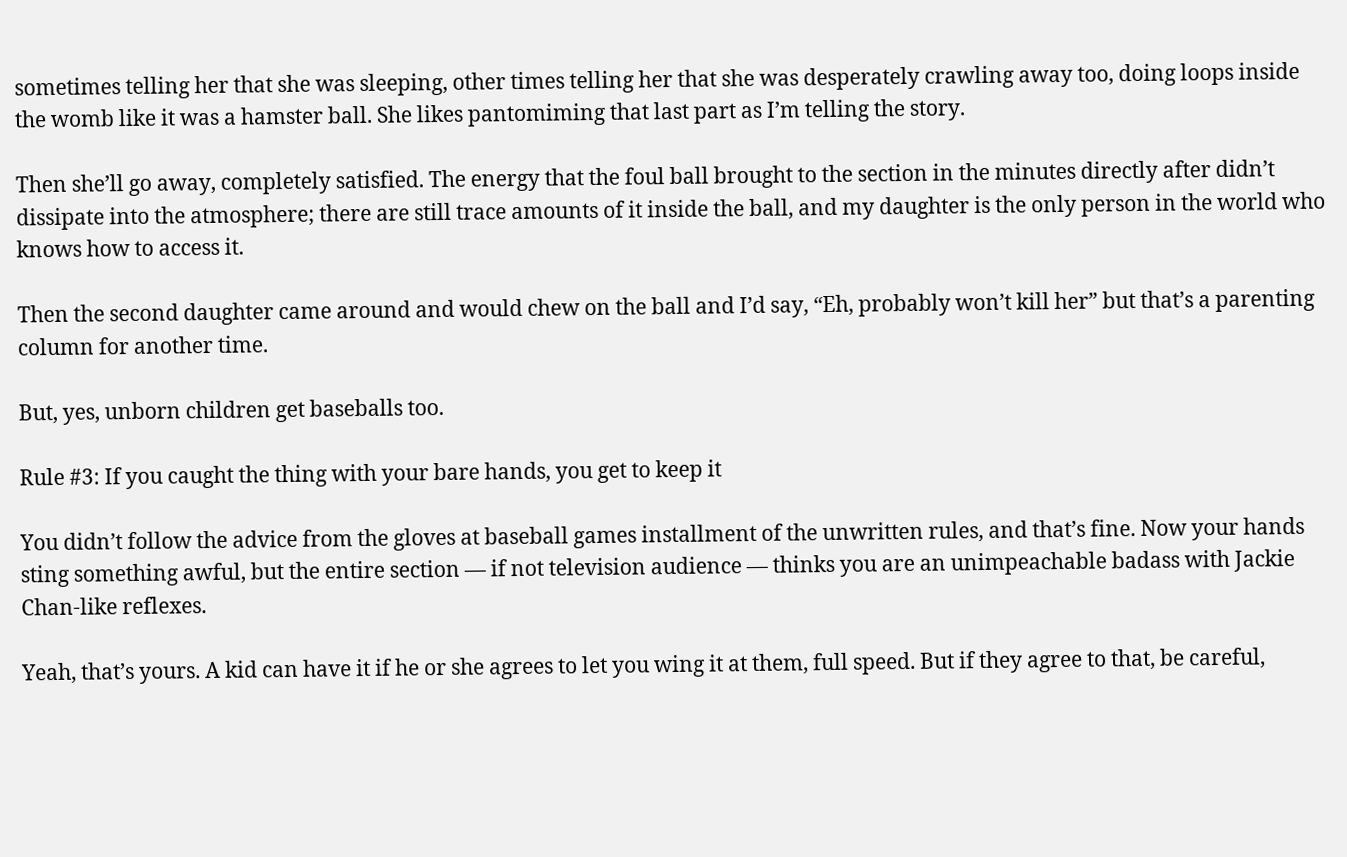sometimes telling her that she was sleeping, other times telling her that she was desperately crawling away too, doing loops inside the womb like it was a hamster ball. She likes pantomiming that last part as I’m telling the story.

Then she’ll go away, completely satisfied. The energy that the foul ball brought to the section in the minutes directly after didn’t dissipate into the atmosphere; there are still trace amounts of it inside the ball, and my daughter is the only person in the world who knows how to access it.

Then the second daughter came around and would chew on the ball and I’d say, “Eh, probably won’t kill her” but that’s a parenting column for another time.

But, yes, unborn children get baseballs too.

Rule #3: If you caught the thing with your bare hands, you get to keep it

You didn’t follow the advice from the gloves at baseball games installment of the unwritten rules, and that’s fine. Now your hands sting something awful, but the entire section — if not television audience — thinks you are an unimpeachable badass with Jackie Chan-like reflexes.

Yeah, that’s yours. A kid can have it if he or she agrees to let you wing it at them, full speed. But if they agree to that, be careful,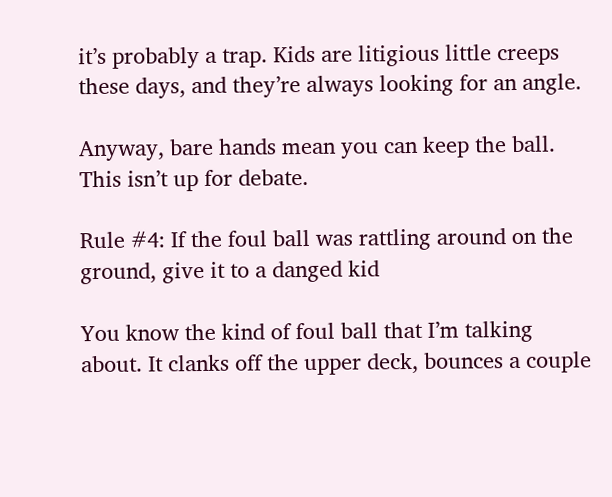it’s probably a trap. Kids are litigious little creeps these days, and they’re always looking for an angle.

Anyway, bare hands mean you can keep the ball. This isn’t up for debate.

Rule #4: If the foul ball was rattling around on the ground, give it to a danged kid

You know the kind of foul ball that I’m talking about. It clanks off the upper deck, bounces a couple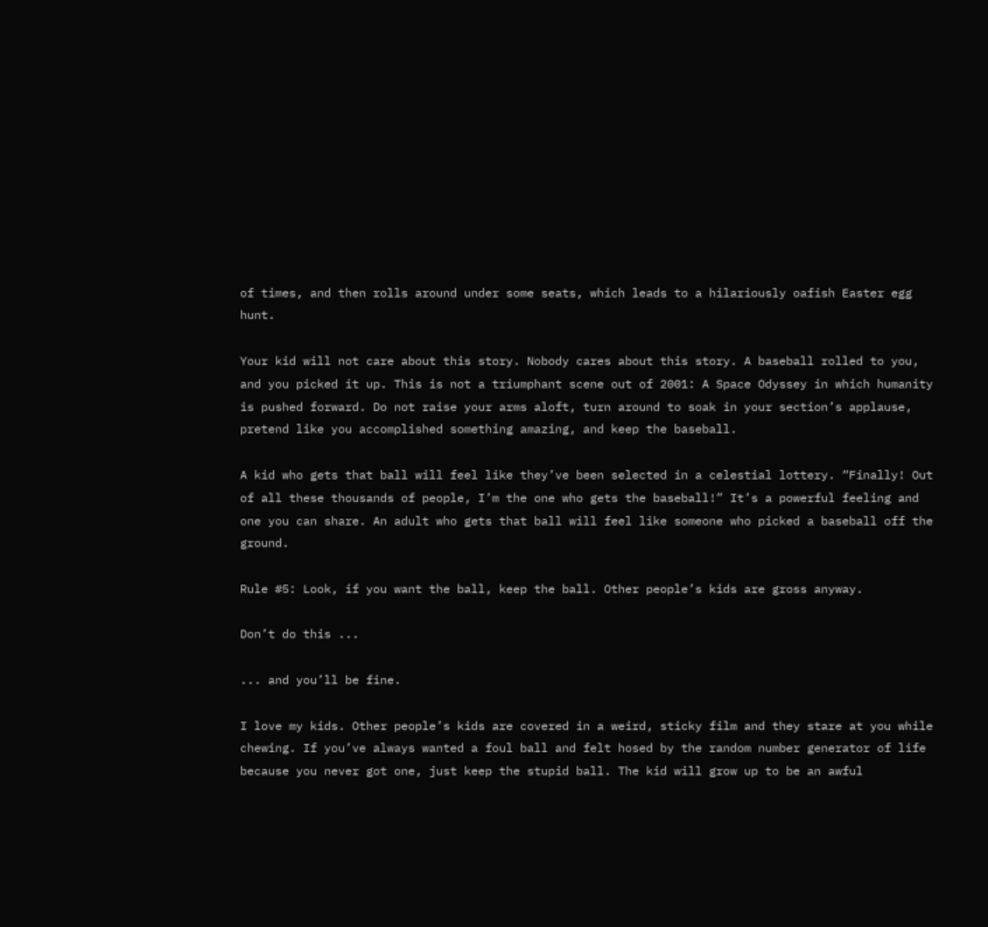of times, and then rolls around under some seats, which leads to a hilariously oafish Easter egg hunt.

Your kid will not care about this story. Nobody cares about this story. A baseball rolled to you, and you picked it up. This is not a triumphant scene out of 2001: A Space Odyssey in which humanity is pushed forward. Do not raise your arms aloft, turn around to soak in your section’s applause, pretend like you accomplished something amazing, and keep the baseball.

A kid who gets that ball will feel like they’ve been selected in a celestial lottery. “Finally! Out of all these thousands of people, I’m the one who gets the baseball!” It’s a powerful feeling and one you can share. An adult who gets that ball will feel like someone who picked a baseball off the ground.

Rule #5: Look, if you want the ball, keep the ball. Other people’s kids are gross anyway.

Don’t do this ...

... and you’ll be fine.

I love my kids. Other people’s kids are covered in a weird, sticky film and they stare at you while chewing. If you’ve always wanted a foul ball and felt hosed by the random number generator of life because you never got one, just keep the stupid ball. The kid will grow up to be an awful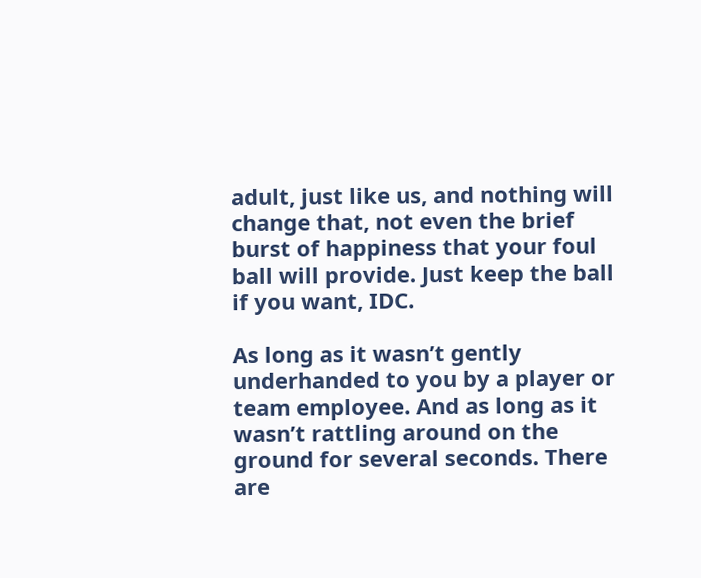adult, just like us, and nothing will change that, not even the brief burst of happiness that your foul ball will provide. Just keep the ball if you want, IDC.

As long as it wasn’t gently underhanded to you by a player or team employee. And as long as it wasn’t rattling around on the ground for several seconds. There are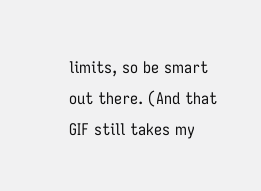limits, so be smart out there. (And that GIF still takes my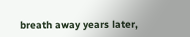breath away years later,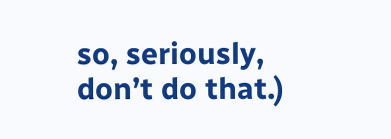so, seriously, don’t do that.)